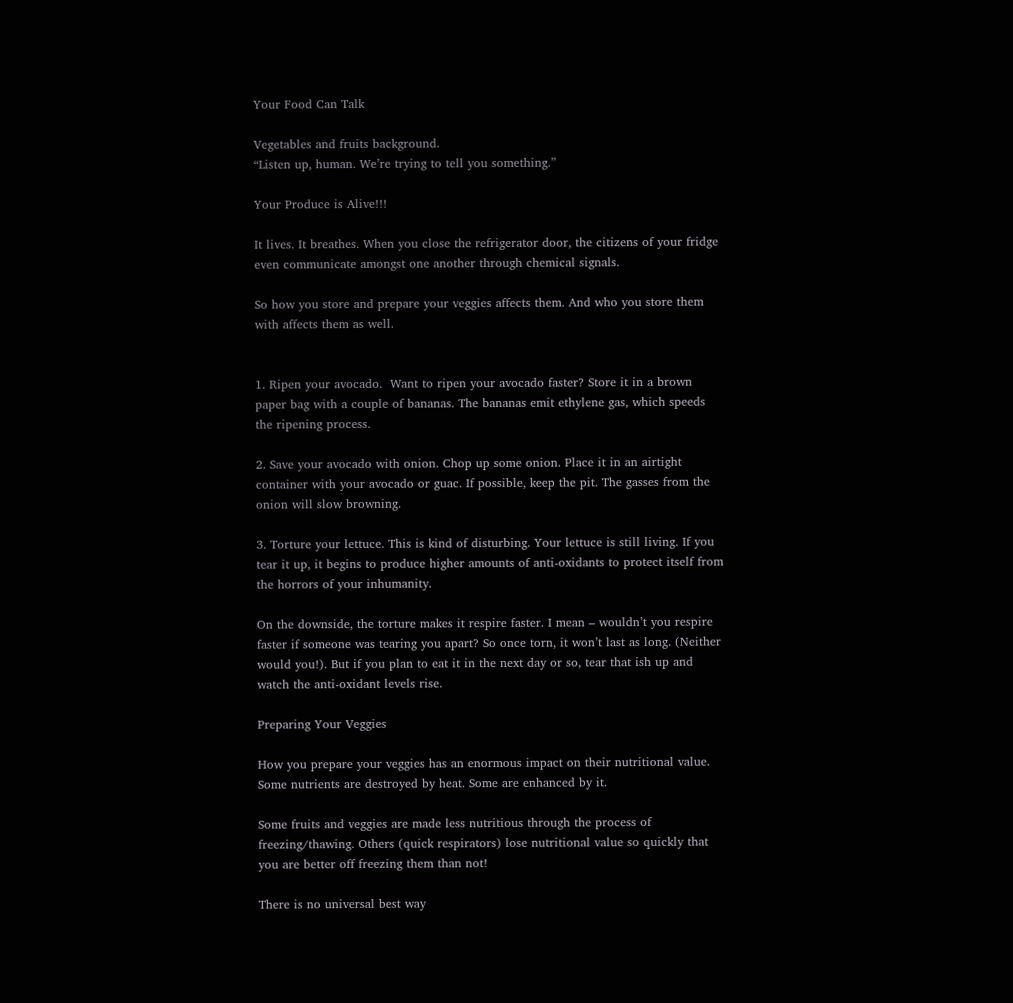Your Food Can Talk

Vegetables and fruits background.
“Listen up, human. We’re trying to tell you something.”

Your Produce is Alive!!!

It lives. It breathes. When you close the refrigerator door, the citizens of your fridge even communicate amongst one another through chemical signals.

So how you store and prepare your veggies affects them. And who you store them with affects them as well.


1. Ripen your avocado.  Want to ripen your avocado faster? Store it in a brown paper bag with a couple of bananas. The bananas emit ethylene gas, which speeds the ripening process.

2. Save your avocado with onion. Chop up some onion. Place it in an airtight container with your avocado or guac. If possible, keep the pit. The gasses from the onion will slow browning.

3. Torture your lettuce. This is kind of disturbing. Your lettuce is still living. If you tear it up, it begins to produce higher amounts of anti-oxidants to protect itself from the horrors of your inhumanity.

On the downside, the torture makes it respire faster. I mean – wouldn’t you respire faster if someone was tearing you apart? So once torn, it won’t last as long. (Neither would you!). But if you plan to eat it in the next day or so, tear that ish up and watch the anti-oxidant levels rise.

Preparing Your Veggies

How you prepare your veggies has an enormous impact on their nutritional value.  Some nutrients are destroyed by heat. Some are enhanced by it.

Some fruits and veggies are made less nutritious through the process of freezing/thawing. Others (quick respirators) lose nutritional value so quickly that you are better off freezing them than not!

There is no universal best way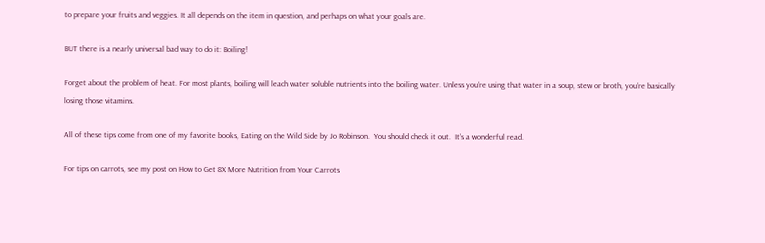to prepare your fruits and veggies. It all depends on the item in question, and perhaps on what your goals are.

BUT there is a nearly universal bad way to do it: Boiling!

Forget about the problem of heat. For most plants, boiling will leach water soluble nutrients into the boiling water. Unless you’re using that water in a soup, stew or broth, you’re basically losing those vitamins.

All of these tips come from one of my favorite books, Eating on the Wild Side by Jo Robinson.  You should check it out.  It’s a wonderful read.

For tips on carrots, see my post on How to Get 8X More Nutrition from Your Carrots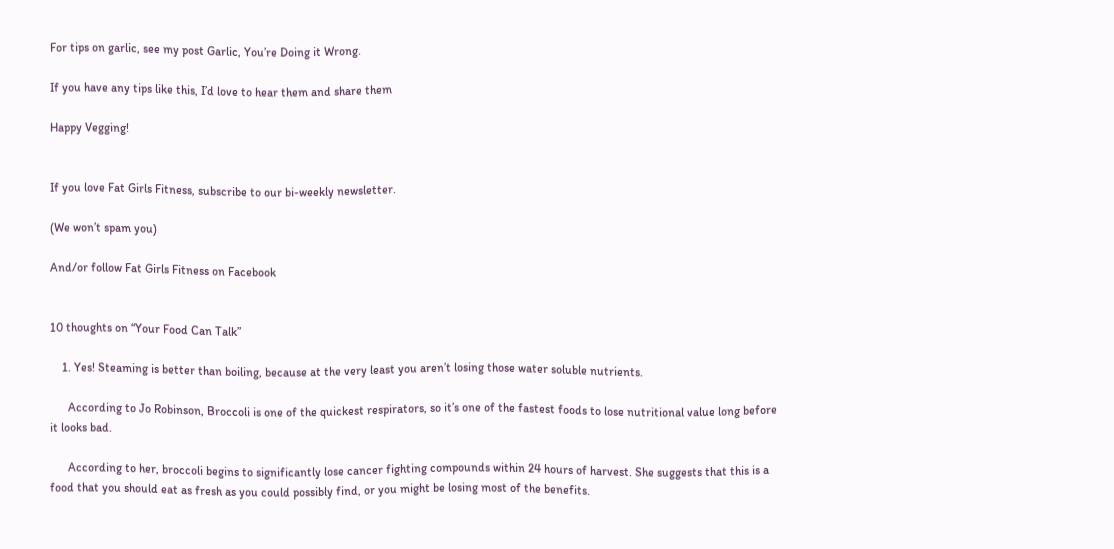For tips on garlic, see my post Garlic, You’re Doing it Wrong.

If you have any tips like this, I’d love to hear them and share them

Happy Vegging!


If you love Fat Girls Fitness, subscribe to our bi-weekly newsletter.

(We won’t spam you)

And/or follow Fat Girls Fitness on Facebook


10 thoughts on “Your Food Can Talk”

    1. Yes! Steaming is better than boiling, because at the very least you aren’t losing those water soluble nutrients.

      According to Jo Robinson, Broccoli is one of the quickest respirators, so it’s one of the fastest foods to lose nutritional value long before it looks bad.

      According to her, broccoli begins to significantly lose cancer fighting compounds within 24 hours of harvest. She suggests that this is a food that you should eat as fresh as you could possibly find, or you might be losing most of the benefits.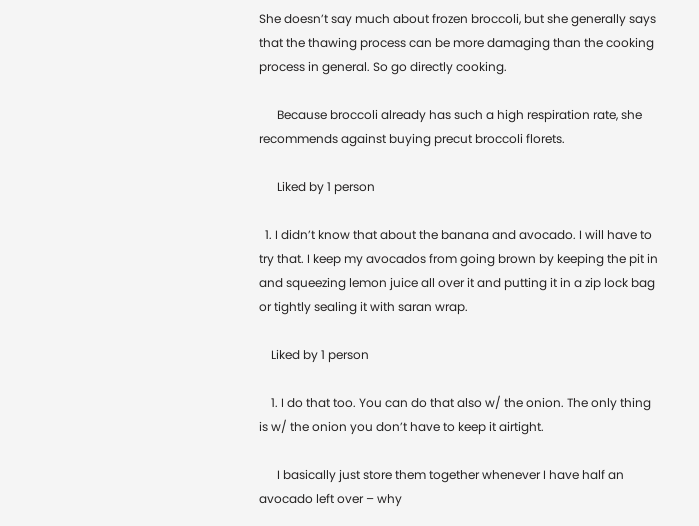She doesn’t say much about frozen broccoli, but she generally says that the thawing process can be more damaging than the cooking process in general. So go directly cooking.

      Because broccoli already has such a high respiration rate, she recommends against buying precut broccoli florets.

      Liked by 1 person

  1. I didn’t know that about the banana and avocado. I will have to try that. I keep my avocados from going brown by keeping the pit in and squeezing lemon juice all over it and putting it in a zip lock bag or tightly sealing it with saran wrap.

    Liked by 1 person

    1. I do that too. You can do that also w/ the onion. The only thing is w/ the onion you don’t have to keep it airtight.

      I basically just store them together whenever I have half an avocado left over – why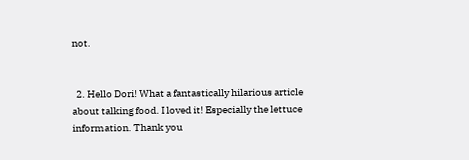not.


  2. Hello Dori! What a fantastically hilarious article about talking food. I loved it! Especially the lettuce information. Thank you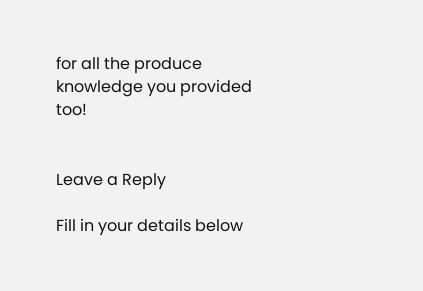for all the produce knowledge you provided too!


Leave a Reply

Fill in your details below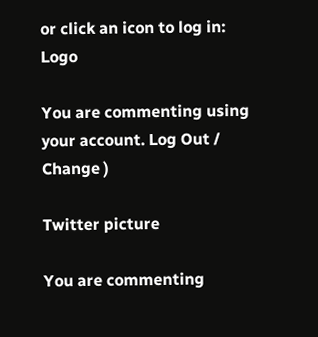or click an icon to log in: Logo

You are commenting using your account. Log Out /  Change )

Twitter picture

You are commenting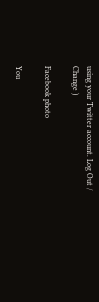using your Twitter account. Log Out /  Change )

Facebook photo

You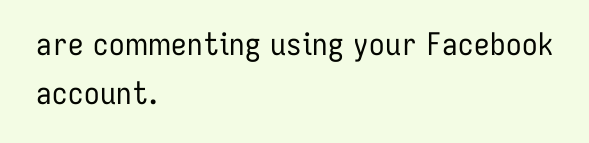are commenting using your Facebook account.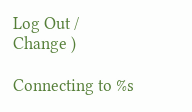Log Out /  Change )

Connecting to %s